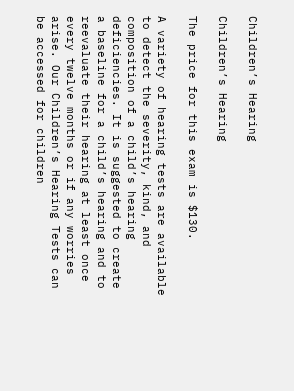Children’s Hearing

Children’s Hearing

The price for this exam is $130.

A variety of hearing tests are available to detect the severity, kind, and composition of a child’s hearing deficiencies. It is suggested to create a baseline for a child’s hearing and to reevaluate their hearing at least once every twelve months or if any worries arise. Our Children’s Hearing Tests can be accessed for children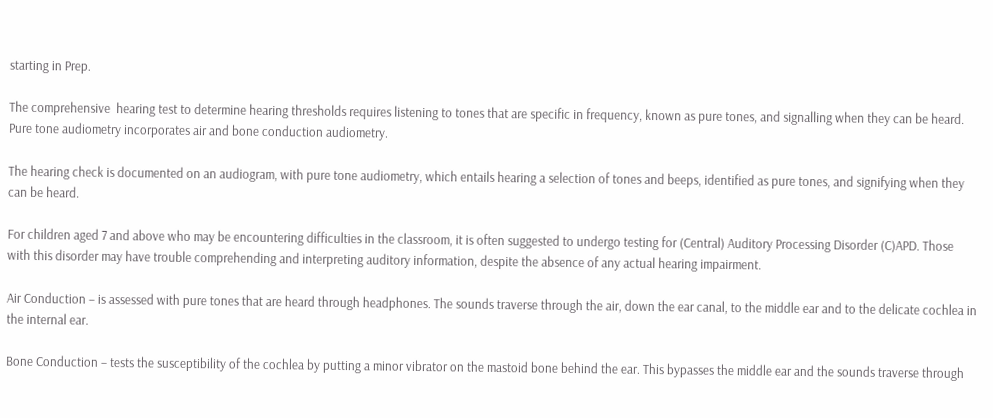starting in Prep.

The comprehensive  hearing test to determine hearing thresholds requires listening to tones that are specific in frequency, known as pure tones, and signalling when they can be heard. Pure tone audiometry incorporates air and bone conduction audiometry.

The hearing check is documented on an audiogram, with pure tone audiometry, which entails hearing a selection of tones and beeps, identified as pure tones, and signifying when they can be heard.

For children aged 7 and above who may be encountering difficulties in the classroom, it is often suggested to undergo testing for (Central) Auditory Processing Disorder (C)APD. Those with this disorder may have trouble comprehending and interpreting auditory information, despite the absence of any actual hearing impairment.

Air Conduction – is assessed with pure tones that are heard through headphones. The sounds traverse through the air, down the ear canal, to the middle ear and to the delicate cochlea in the internal ear.

Bone Conduction – tests the susceptibility of the cochlea by putting a minor vibrator on the mastoid bone behind the ear. This bypasses the middle ear and the sounds traverse through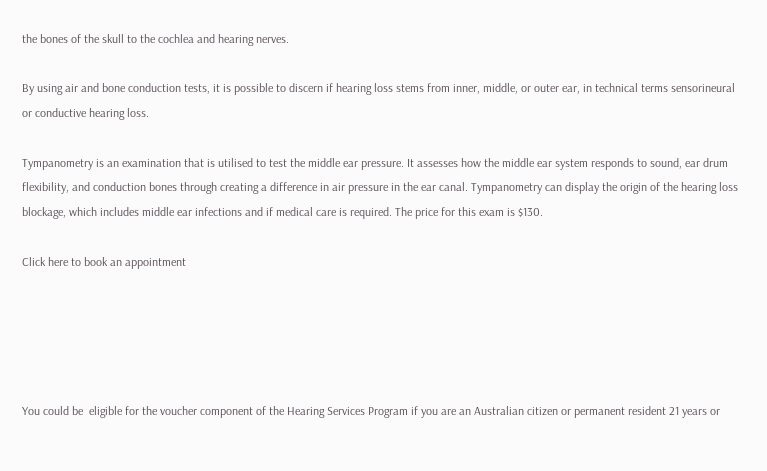the bones of the skull to the cochlea and hearing nerves.

By using air and bone conduction tests, it is possible to discern if hearing loss stems from inner, middle, or outer ear, in technical terms sensorineural or conductive hearing loss.

Tympanometry is an examination that is utilised to test the middle ear pressure. It assesses how the middle ear system responds to sound, ear drum flexibility, and conduction bones through creating a difference in air pressure in the ear canal. Tympanometry can display the origin of the hearing loss blockage, which includes middle ear infections and if medical care is required. The price for this exam is $130.

Click here to book an appointment





You could be  eligible for the voucher component of the Hearing Services Program if you are an Australian citizen or permanent resident 21 years or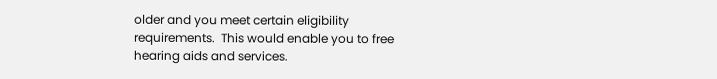older and you meet certain eligibility requirements.  This would enable you to free hearing aids and services.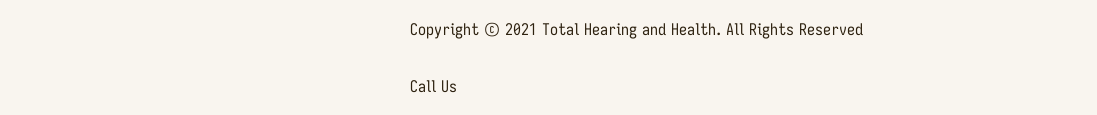Copyright © 2021 Total Hearing and Health. All Rights Reserved

Call Us